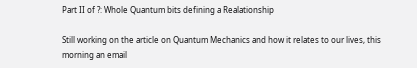Part II of ?: Whole Quantum bits defining a Realationship

Still working on the article on Quantum Mechanics and how it relates to our lives, this morning an email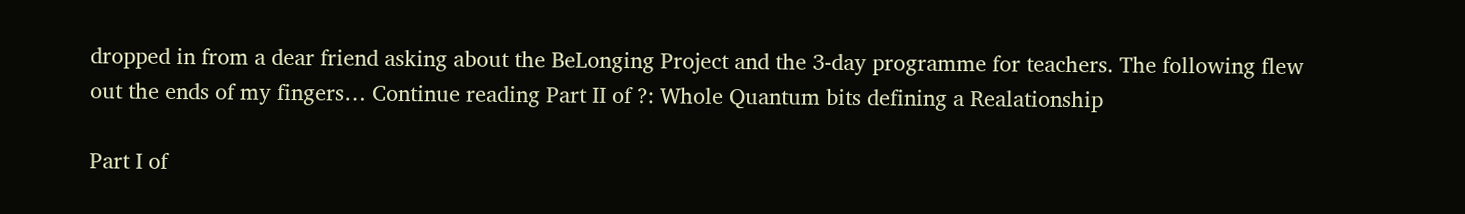dropped in from a dear friend asking about the BeLonging Project and the 3-day programme for teachers. The following flew out the ends of my fingers… Continue reading Part II of ?: Whole Quantum bits defining a Realationship

Part I of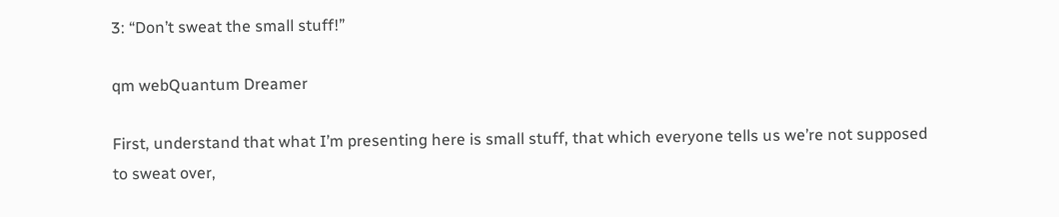3: “Don’t sweat the small stuff!”

qm webQuantum Dreamer

First, understand that what I’m presenting here is small stuff, that which everyone tells us we’re not supposed to sweat over,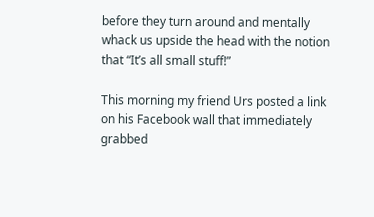before they turn around and mentally whack us upside the head with the notion that “It’s all small stuff!”

This morning my friend Urs posted a link on his Facebook wall that immediately grabbed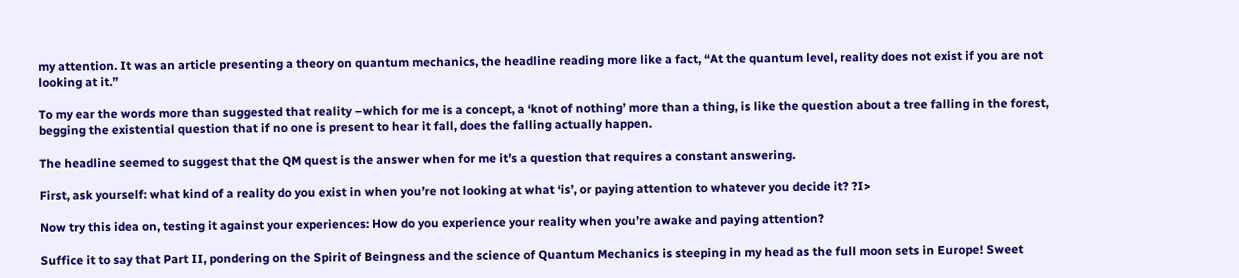my attention. It was an article presenting a theory on quantum mechanics, the headline reading more like a fact, “At the quantum level, reality does not exist if you are not looking at it.”

To my ear the words more than suggested that reality –which for me is a concept, a ‘knot of nothing’ more than a thing, is like the question about a tree falling in the forest, begging the existential question that if no one is present to hear it fall, does the falling actually happen.

The headline seemed to suggest that the QM quest is the answer when for me it’s a question that requires a constant answering.

First, ask yourself: what kind of a reality do you exist in when you’re not looking at what ‘is’, or paying attention to whatever you decide it? ?I>

Now try this idea on, testing it against your experiences: How do you experience your reality when you’re awake and paying attention?

Suffice it to say that Part II, pondering on the Spirit of Beingness and the science of Quantum Mechanics is steeping in my head as the full moon sets in Europe! Sweet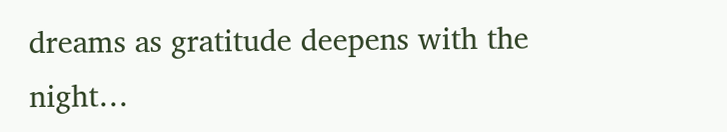dreams as gratitude deepens with the night…